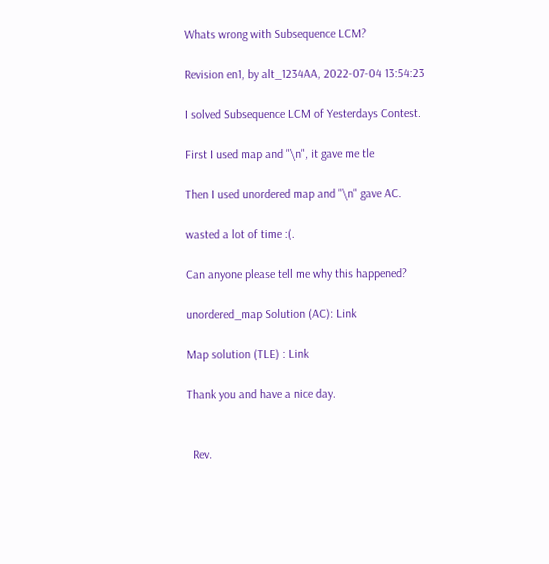Whats wrong with Subsequence LCM?

Revision en1, by alt_1234AA, 2022-07-04 13:54:23

I solved Subsequence LCM of Yesterdays Contest.

First I used map and "\n", it gave me tle

Then I used unordered map and "\n" gave AC.

wasted a lot of time :(.

Can anyone please tell me why this happened?

unordered_map Solution (AC): Link

Map solution (TLE) : Link

Thank you and have a nice day.


  Rev.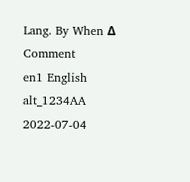Lang. By When Δ Comment
en1 English alt_1234AA 2022-07-04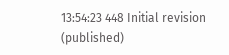13:54:23 448 Initial revision (published)